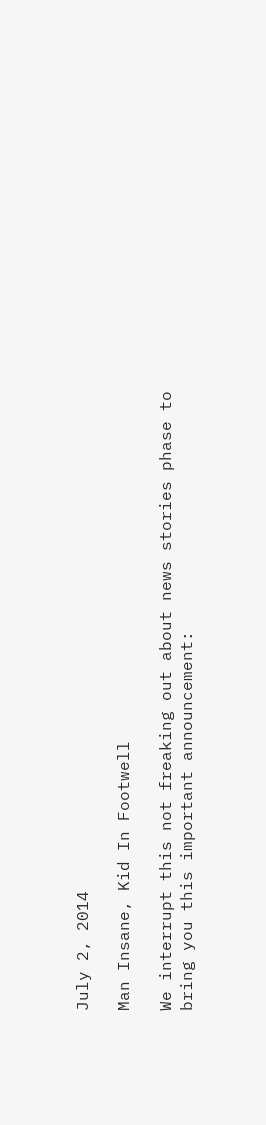July 2, 2014

Man Insane, Kid In Footwell

We interrupt this not freaking out about news stories phase to bring you this important announcement: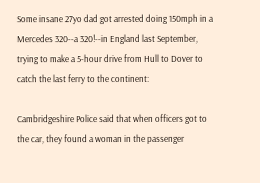Some insane 27yo dad got arrested doing 150mph in a Mercedes 320--a 320!--in England last September, trying to make a 5-hour drive from Hull to Dover to catch the last ferry to the continent:

Cambridgeshire Police said that when officers got to the car, they found a woman in the passenger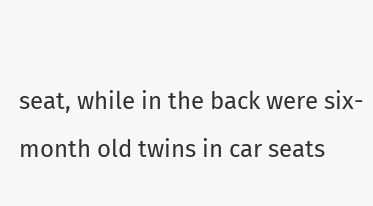seat, while in the back were six-month old twins in car seats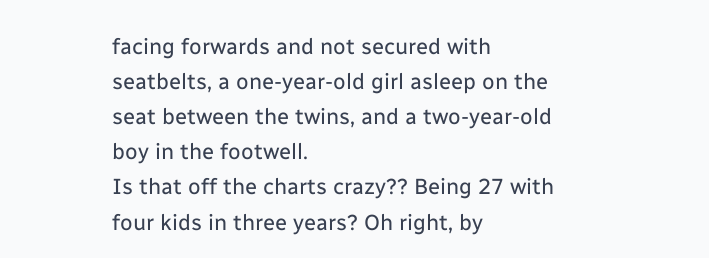facing forwards and not secured with seatbelts, a one-year-old girl asleep on the seat between the twins, and a two-year-old boy in the footwell.
Is that off the charts crazy?? Being 27 with four kids in three years? Oh right, by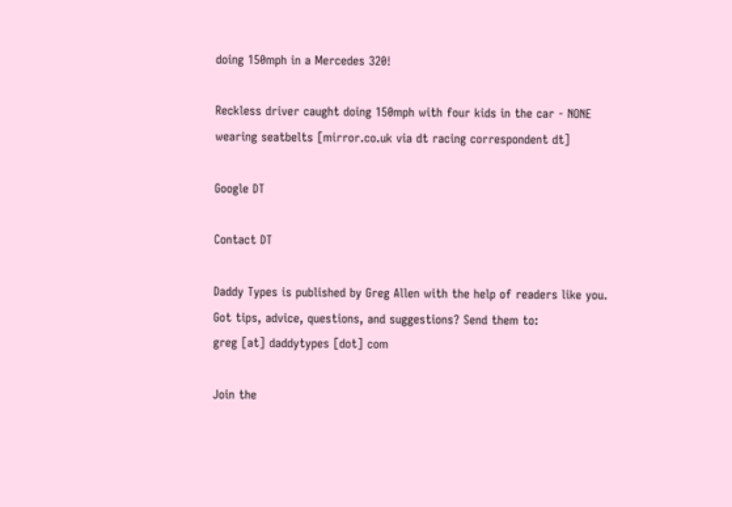doing 150mph in a Mercedes 320!

Reckless driver caught doing 150mph with four kids in the car - NONE wearing seatbelts [mirror.co.uk via dt racing correspondent dt]

Google DT

Contact DT

Daddy Types is published by Greg Allen with the help of readers like you.
Got tips, advice, questions, and suggestions? Send them to:
greg [at] daddytypes [dot] com

Join the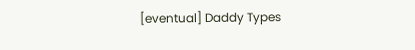[eventual] Daddy Types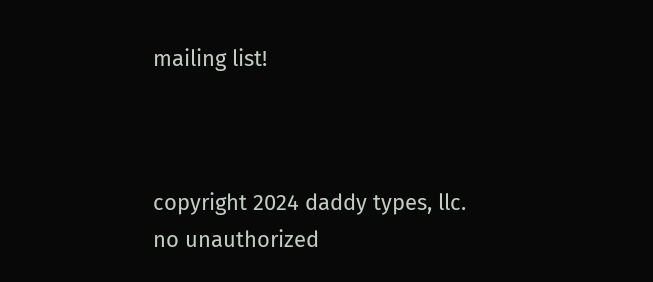mailing list!



copyright 2024 daddy types, llc.
no unauthorized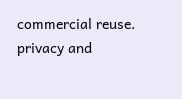commercial reuse.
privacy and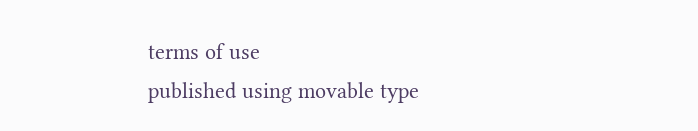terms of use
published using movable type